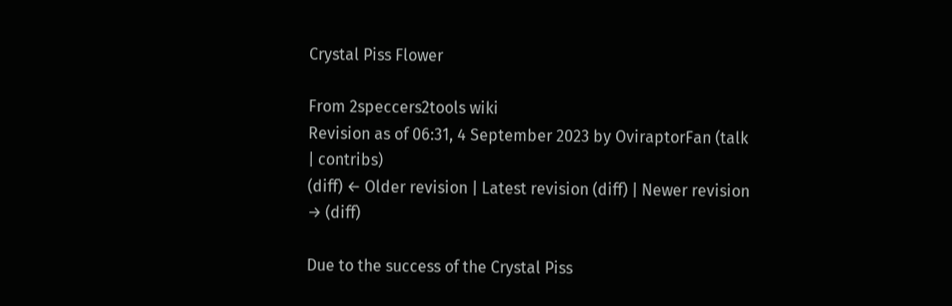Crystal Piss Flower

From 2speccers2tools wiki
Revision as of 06:31, 4 September 2023 by OviraptorFan (talk | contribs)
(diff) ← Older revision | Latest revision (diff) | Newer revision → (diff)

Due to the success of the Crystal Piss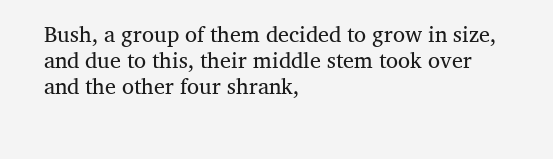Bush, a group of them decided to grow in size, and due to this, their middle stem took over and the other four shrank,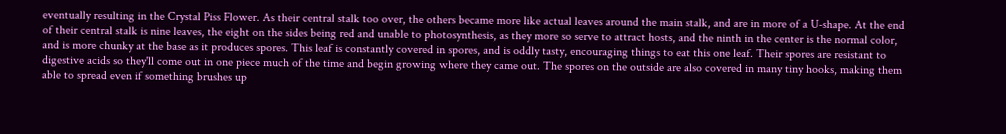eventually resulting in the Crystal Piss Flower. As their central stalk too over, the others became more like actual leaves around the main stalk, and are in more of a U-shape. At the end of their central stalk is nine leaves, the eight on the sides being red and unable to photosynthesis, as they more so serve to attract hosts, and the ninth in the center is the normal color, and is more chunky at the base as it produces spores. This leaf is constantly covered in spores, and is oddly tasty, encouraging things to eat this one leaf. Their spores are resistant to digestive acids so they'll come out in one piece much of the time and begin growing where they came out. The spores on the outside are also covered in many tiny hooks, making them able to spread even if something brushes up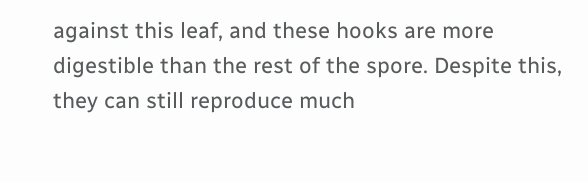against this leaf, and these hooks are more digestible than the rest of the spore. Despite this, they can still reproduce much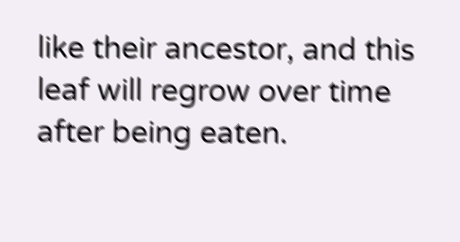like their ancestor, and this leaf will regrow over time after being eaten.